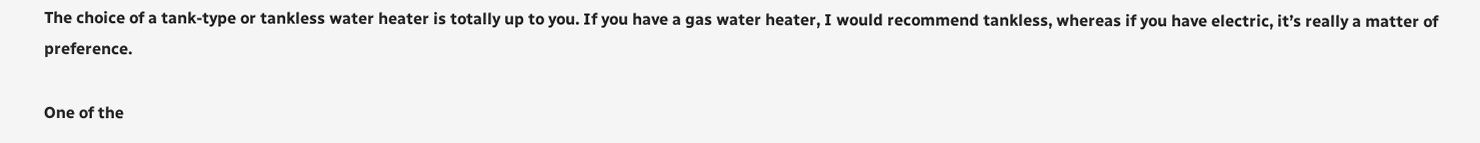The choice of a tank-type or tankless water heater is totally up to you. If you have a gas water heater, I would recommend tankless, whereas if you have electric, it’s really a matter of preference.

One of the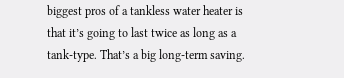biggest pros of a tankless water heater is that it’s going to last twice as long as a tank-type. That’s a big long-term saving.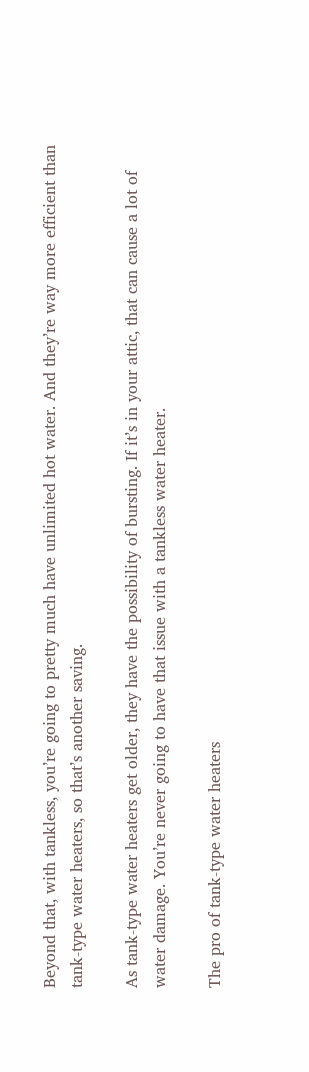Beyond that, with tankless, you’re going to pretty much have unlimited hot water. And they’re way more efficient than tank-type water heaters, so that’s another saving.

As tank-type water heaters get older, they have the possibility of bursting. If it’s in your attic, that can cause a lot of water damage. You’re never going to have that issue with a tankless water heater.

The pro of tank-type water heaters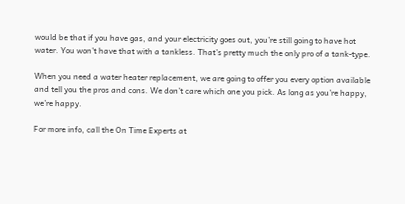would be that if you have gas, and your electricity goes out, you’re still going to have hot water. You won’t have that with a tankless. That’s pretty much the only pro of a tank-type.

When you need a water heater replacement, we are going to offer you every option available and tell you the pros and cons. We don’t care which one you pick. As long as you’re happy, we’re happy.

For more info, call the On Time Experts at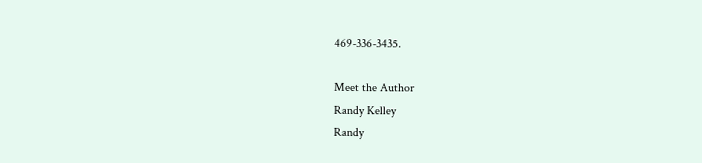469-336-3435.

Meet the Author
Randy Kelley
Randy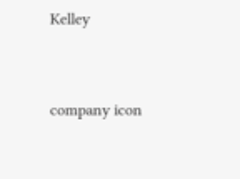Kelley


company icon